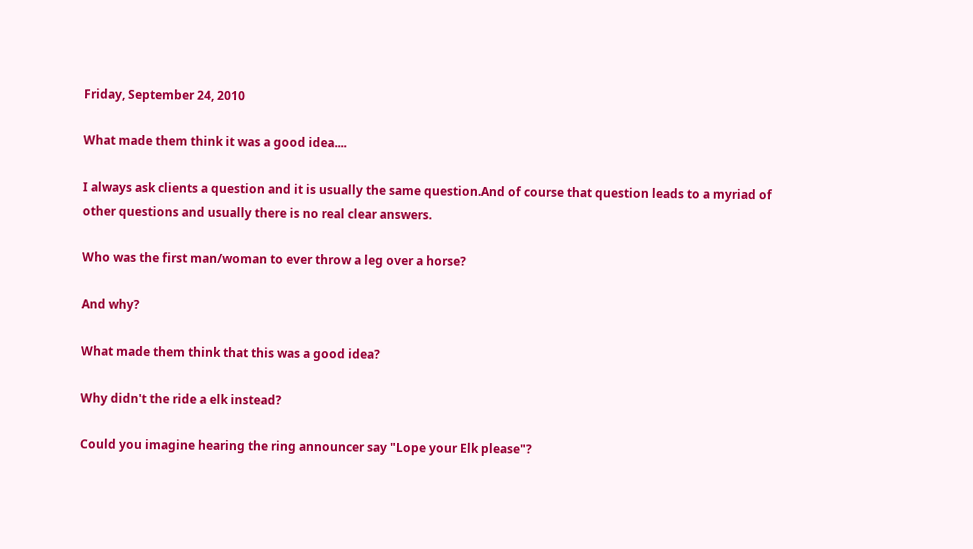Friday, September 24, 2010

What made them think it was a good idea....

I always ask clients a question and it is usually the same question.And of course that question leads to a myriad of other questions and usually there is no real clear answers.

Who was the first man/woman to ever throw a leg over a horse?

And why?

What made them think that this was a good idea?

Why didn't the ride a elk instead?

Could you imagine hearing the ring announcer say "Lope your Elk please"?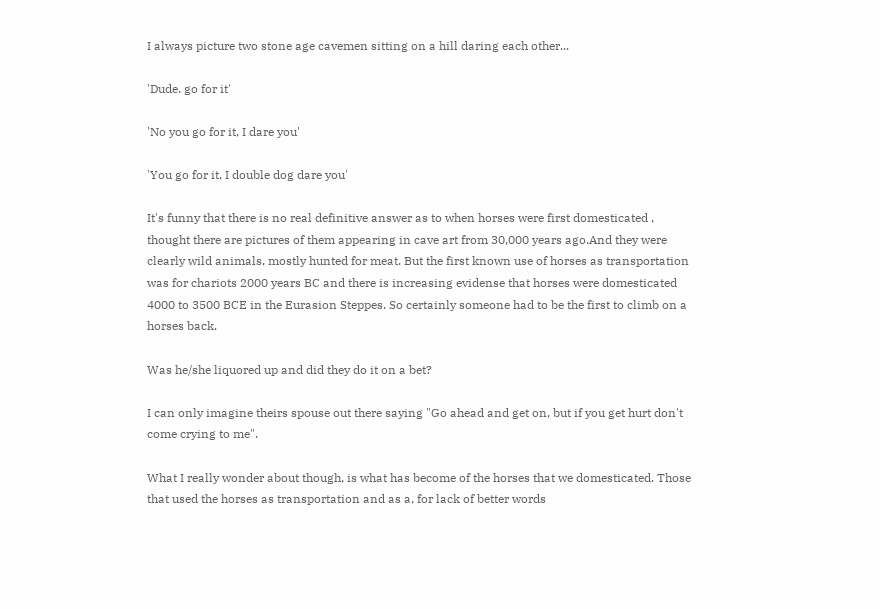I always picture two stone age cavemen sitting on a hill daring each other...

'Dude. go for it'

'No you go for it, I dare you'

'You go for it, I double dog dare you'

It's funny that there is no real definitive answer as to when horses were first domesticated , thought there are pictures of them appearing in cave art from 30,000 years ago.And they were clearly wild animals, mostly hunted for meat. But the first known use of horses as transportation was for chariots 2000 years BC and there is increasing evidense that horses were domesticated 4000 to 3500 BCE in the Eurasion Steppes. So certainly someone had to be the first to climb on a horses back.

Was he/she liquored up and did they do it on a bet?

I can only imagine theirs spouse out there saying "Go ahead and get on, but if you get hurt don't come crying to me".

What I really wonder about though, is what has become of the horses that we domesticated. Those that used the horses as transportation and as a, for lack of better words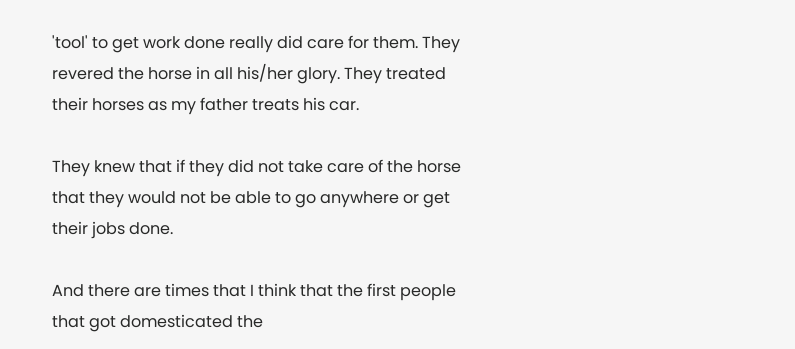'tool' to get work done really did care for them. They revered the horse in all his/her glory. They treated their horses as my father treats his car.

They knew that if they did not take care of the horse that they would not be able to go anywhere or get their jobs done.

And there are times that I think that the first people that got domesticated the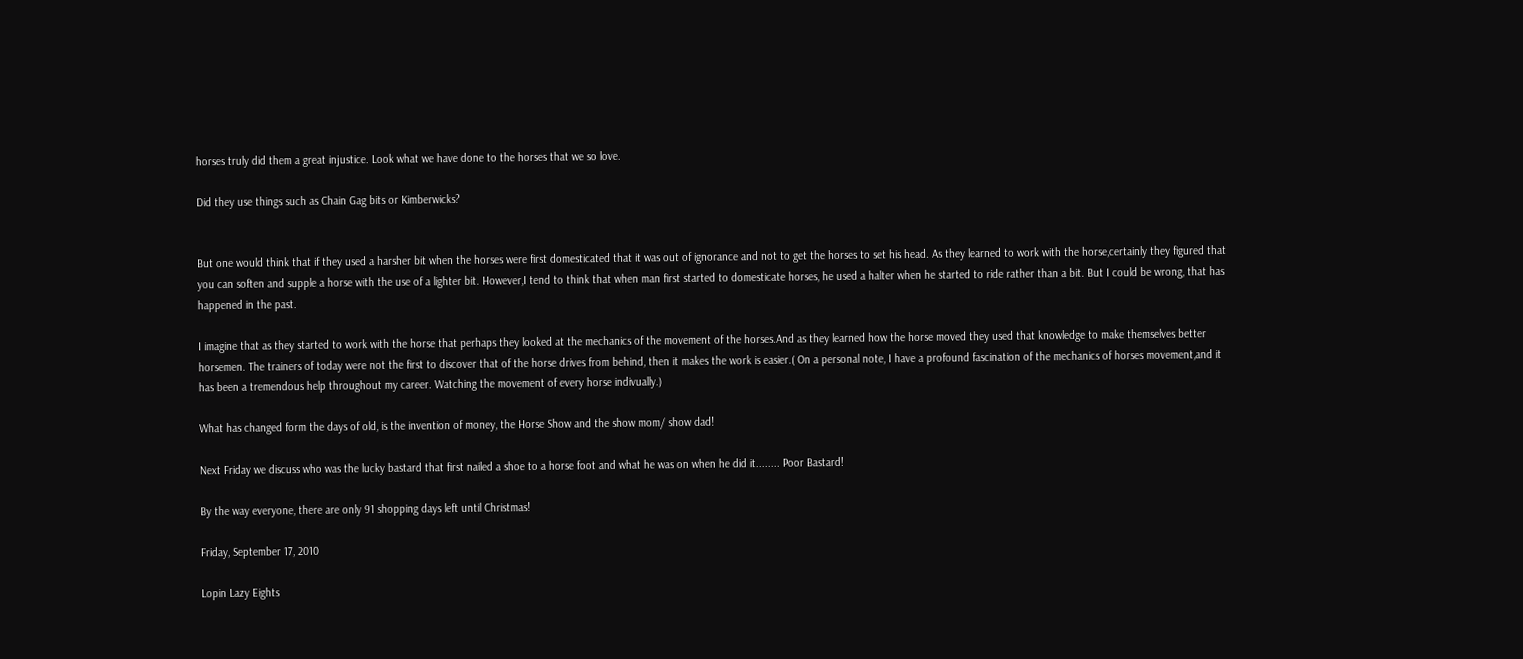horses truly did them a great injustice. Look what we have done to the horses that we so love.

Did they use things such as Chain Gag bits or Kimberwicks?


But one would think that if they used a harsher bit when the horses were first domesticated that it was out of ignorance and not to get the horses to set his head. As they learned to work with the horse,certainly they figured that you can soften and supple a horse with the use of a lighter bit. However,I tend to think that when man first started to domesticate horses, he used a halter when he started to ride rather than a bit. But I could be wrong, that has happened in the past.

I imagine that as they started to work with the horse that perhaps they looked at the mechanics of the movement of the horses.And as they learned how the horse moved they used that knowledge to make themselves better horsemen. The trainers of today were not the first to discover that of the horse drives from behind, then it makes the work is easier.( On a personal note, I have a profound fascination of the mechanics of horses movement,and it has been a tremendous help throughout my career. Watching the movement of every horse indivually.)

What has changed form the days of old, is the invention of money, the Horse Show and the show mom/ show dad!

Next Friday we discuss who was the lucky bastard that first nailed a shoe to a horse foot and what he was on when he did it........ Poor Bastard!

By the way everyone, there are only 91 shopping days left until Christmas!

Friday, September 17, 2010

Lopin Lazy Eights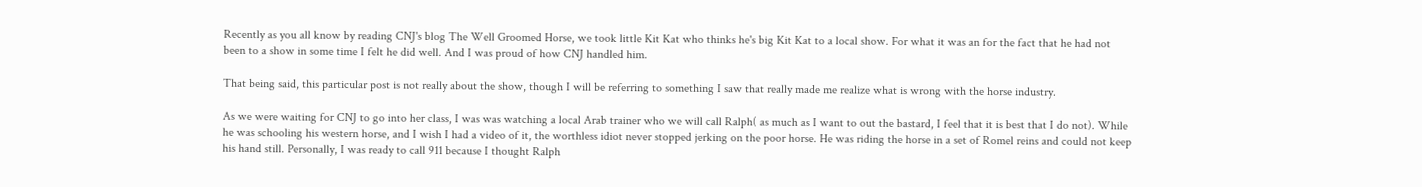Recently as you all know by reading CNJ's blog The Well Groomed Horse, we took little Kit Kat who thinks he's big Kit Kat to a local show. For what it was an for the fact that he had not been to a show in some time I felt he did well. And I was proud of how CNJ handled him.

That being said, this particular post is not really about the show, though I will be referring to something I saw that really made me realize what is wrong with the horse industry.

As we were waiting for CNJ to go into her class, I was was watching a local Arab trainer who we will call Ralph( as much as I want to out the bastard, I feel that it is best that I do not). While he was schooling his western horse, and I wish I had a video of it, the worthless idiot never stopped jerking on the poor horse. He was riding the horse in a set of Romel reins and could not keep his hand still. Personally, I was ready to call 911 because I thought Ralph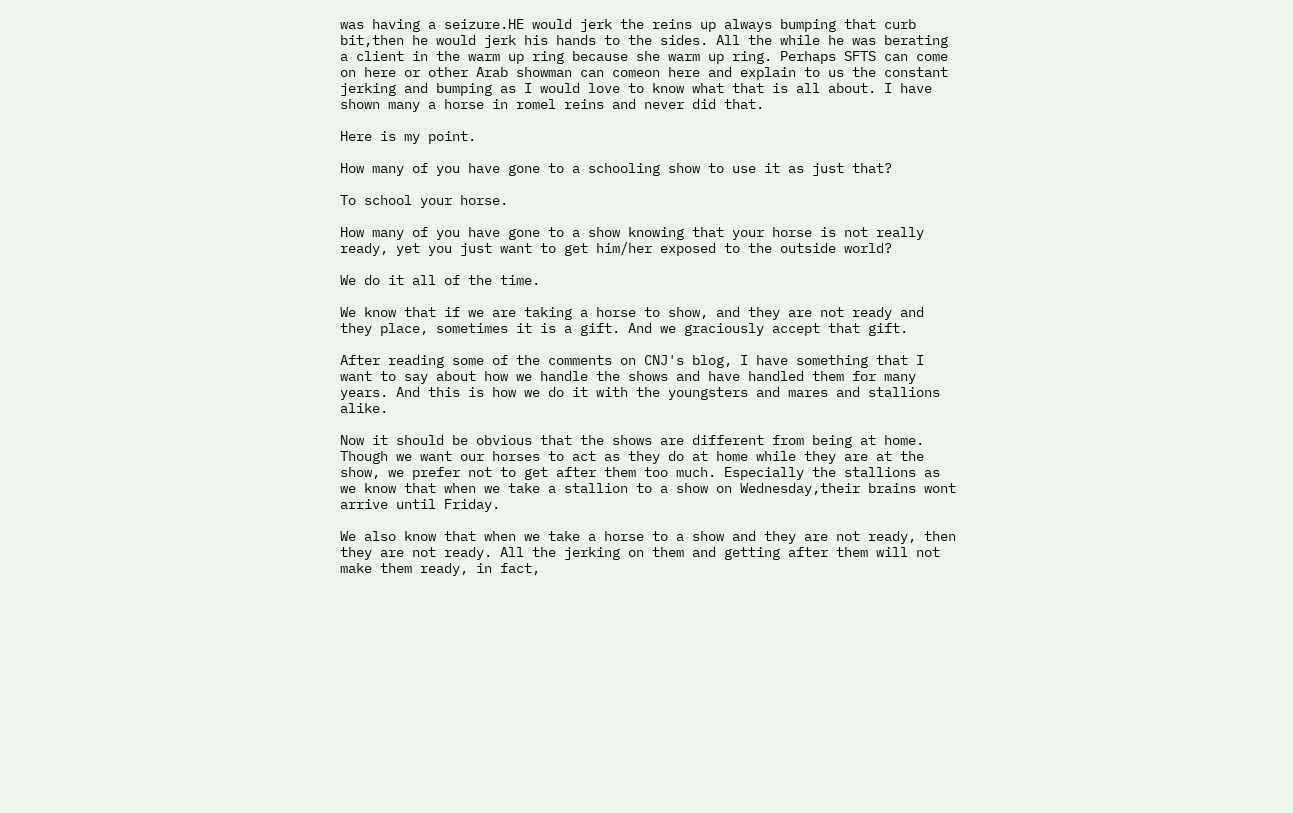was having a seizure.HE would jerk the reins up always bumping that curb bit,then he would jerk his hands to the sides. All the while he was berating a client in the warm up ring because she warm up ring. Perhaps SFTS can come on here or other Arab showman can comeon here and explain to us the constant jerking and bumping as I would love to know what that is all about. I have shown many a horse in romel reins and never did that.

Here is my point.

How many of you have gone to a schooling show to use it as just that?

To school your horse.

How many of you have gone to a show knowing that your horse is not really ready, yet you just want to get him/her exposed to the outside world?

We do it all of the time.

We know that if we are taking a horse to show, and they are not ready and they place, sometimes it is a gift. And we graciously accept that gift.

After reading some of the comments on CNJ's blog, I have something that I want to say about how we handle the shows and have handled them for many years. And this is how we do it with the youngsters and mares and stallions alike.

Now it should be obvious that the shows are different from being at home. Though we want our horses to act as they do at home while they are at the show, we prefer not to get after them too much. Especially the stallions as we know that when we take a stallion to a show on Wednesday,their brains wont arrive until Friday.

We also know that when we take a horse to a show and they are not ready, then they are not ready. All the jerking on them and getting after them will not make them ready, in fact,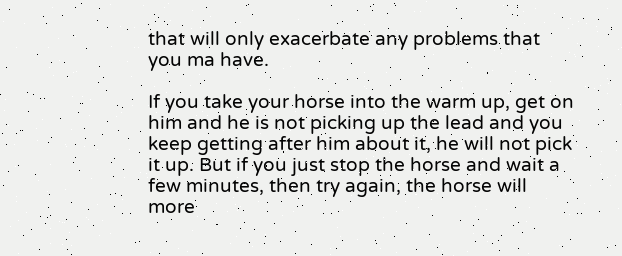that will only exacerbate any problems that you ma have.

If you take your horse into the warm up, get on him and he is not picking up the lead and you keep getting after him about it, he will not pick it up. But if you just stop the horse and wait a few minutes, then try again, the horse will more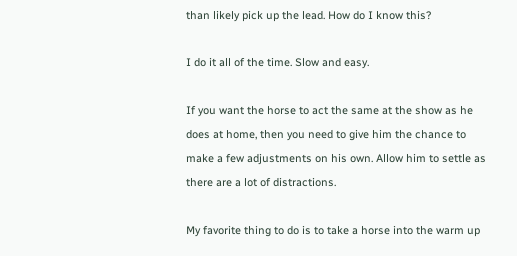than likely pick up the lead. How do I know this?

I do it all of the time. Slow and easy.

If you want the horse to act the same at the show as he does at home, then you need to give him the chance to make a few adjustments on his own. Allow him to settle as there are a lot of distractions.

My favorite thing to do is to take a horse into the warm up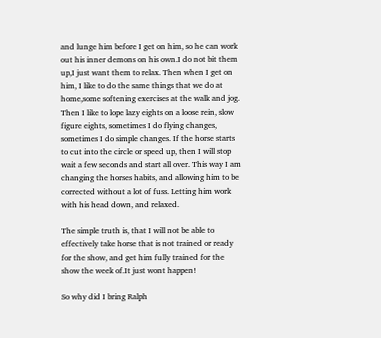and lunge him before I get on him, so he can work out his inner demons on his own.I do not bit them up,I just want them to relax. Then when I get on him, I like to do the same things that we do at home,some softening exercises at the walk and jog. Then I like to lope lazy eights on a loose rein, slow figure eights, sometimes I do flying changes, sometimes I do simple changes. If the horse starts to cut into the circle or speed up, then I will stop wait a few seconds and start all over. This way I am changing the horses habits, and allowing him to be corrected without a lot of fuss. Letting him work with his head down, and relaxed.

The simple truth is, that I will not be able to effectively take horse that is not trained or ready for the show, and get him fully trained for the show the week of.It just wont happen!

So why did I bring Ralph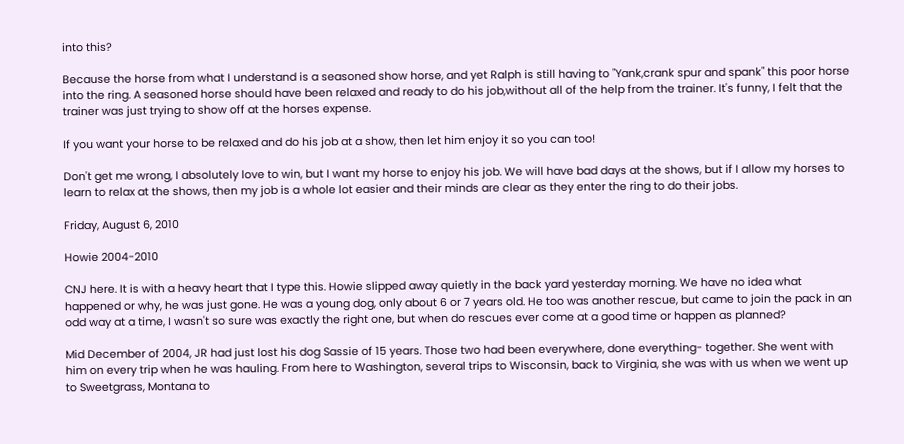into this?

Because the horse from what I understand is a seasoned show horse, and yet Ralph is still having to "Yank,crank spur and spank" this poor horse into the ring. A seasoned horse should have been relaxed and ready to do his job,without all of the help from the trainer. It's funny, I felt that the trainer was just trying to show off at the horses expense.

If you want your horse to be relaxed and do his job at a show, then let him enjoy it so you can too!

Don't get me wrong, I absolutely love to win, but I want my horse to enjoy his job. We will have bad days at the shows, but if I allow my horses to learn to relax at the shows, then my job is a whole lot easier and their minds are clear as they enter the ring to do their jobs.

Friday, August 6, 2010

Howie 2004-2010

CNJ here. It is with a heavy heart that I type this. Howie slipped away quietly in the back yard yesterday morning. We have no idea what happened or why, he was just gone. He was a young dog, only about 6 or 7 years old. He too was another rescue, but came to join the pack in an odd way at a time, I wasn't so sure was exactly the right one, but when do rescues ever come at a good time or happen as planned?

Mid December of 2004, JR had just lost his dog Sassie of 15 years. Those two had been everywhere, done everything- together. She went with him on every trip when he was hauling. From here to Washington, several trips to Wisconsin, back to Virginia, she was with us when we went up to Sweetgrass, Montana to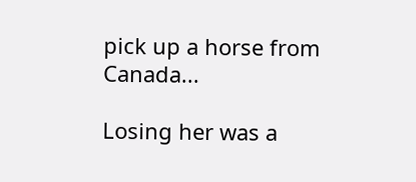pick up a horse from Canada...

Losing her was a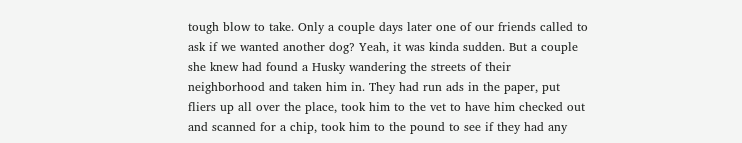tough blow to take. Only a couple days later one of our friends called to ask if we wanted another dog? Yeah, it was kinda sudden. But a couple she knew had found a Husky wandering the streets of their neighborhood and taken him in. They had run ads in the paper, put fliers up all over the place, took him to the vet to have him checked out and scanned for a chip, took him to the pound to see if they had any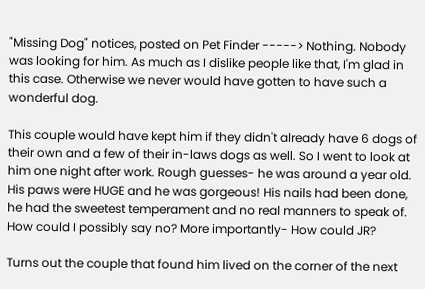"Missing Dog" notices, posted on Pet Finder -----> Nothing. Nobody was looking for him. As much as I dislike people like that, I'm glad in this case. Otherwise we never would have gotten to have such a wonderful dog.

This couple would have kept him if they didn't already have 6 dogs of their own and a few of their in-laws dogs as well. So I went to look at him one night after work. Rough guesses- he was around a year old. His paws were HUGE and he was gorgeous! His nails had been done, he had the sweetest temperament and no real manners to speak of. How could I possibly say no? More importantly- How could JR?

Turns out the couple that found him lived on the corner of the next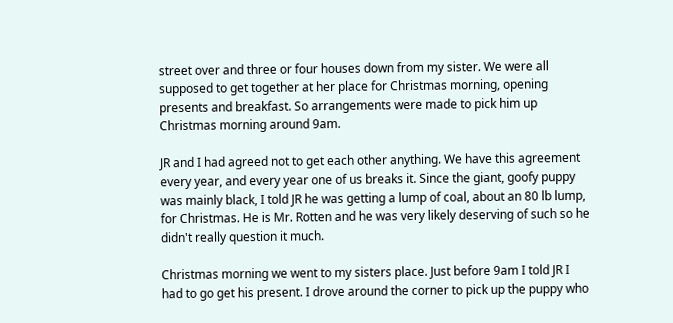street over and three or four houses down from my sister. We were all supposed to get together at her place for Christmas morning, opening presents and breakfast. So arrangements were made to pick him up Christmas morning around 9am.

JR and I had agreed not to get each other anything. We have this agreement every year, and every year one of us breaks it. Since the giant, goofy puppy was mainly black, I told JR he was getting a lump of coal, about an 80 lb lump, for Christmas. He is Mr. Rotten and he was very likely deserving of such so he didn't really question it much.

Christmas morning we went to my sisters place. Just before 9am I told JR I had to go get his present. I drove around the corner to pick up the puppy who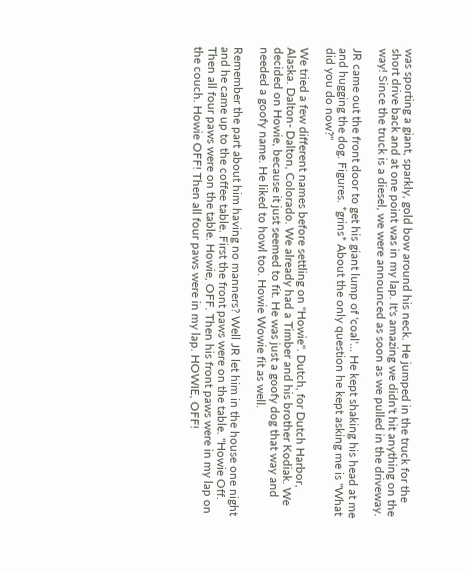was sporting a giant, sparkly, gold bow around his neck. He jumped in the truck for the short drive back and at one point was in my lap. It's amazing we didn't hit anything on the way! Since the truck is a diesel, we were announced as soon as we pulled in the driveway.

JR came out the front door to get his giant lump of 'coal'... He kept shaking his head at me and hugging the dog. Figures. *grins* About the only question he kept asking me is "What did you do now?"

We tried a few different names before settling on "Howie". Dutch, for Dutch Harbor, Alaska. Dalton- Dalton, Colorado. We already had a Timber and his brother Kodiak. We decided on Howie, because it just seemed to fit. He was just a goofy dog that way and needed a goofy name. He liked to howl too. Howie Wowie fit as well.

Remember the part about him having no manners? Well JR let him in the house one night and he came up to the coffee table. First the front paws were on the table. "Howie Off. Then all four paws were on the table. Howie, OFF. Then his front paws were in my lap on the couch. Howie OFF! Then all four paws were in my lap. HOWIE, OFF!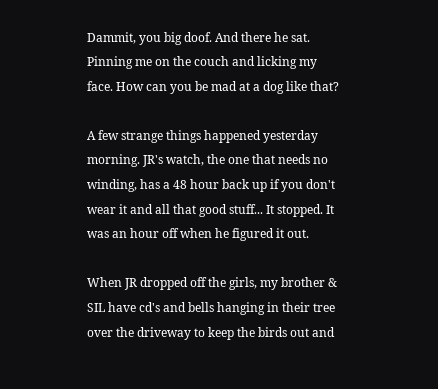Dammit, you big doof. And there he sat. Pinning me on the couch and licking my face. How can you be mad at a dog like that?

A few strange things happened yesterday morning. JR's watch, the one that needs no winding, has a 48 hour back up if you don't wear it and all that good stuff... It stopped. It was an hour off when he figured it out.

When JR dropped off the girls, my brother & SIL have cd's and bells hanging in their tree over the driveway to keep the birds out and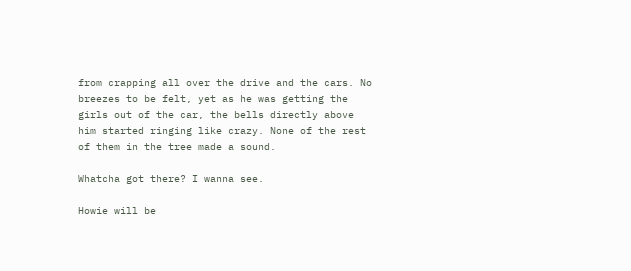from crapping all over the drive and the cars. No breezes to be felt, yet as he was getting the girls out of the car, the bells directly above him started ringing like crazy. None of the rest of them in the tree made a sound.

Whatcha got there? I wanna see.

Howie will be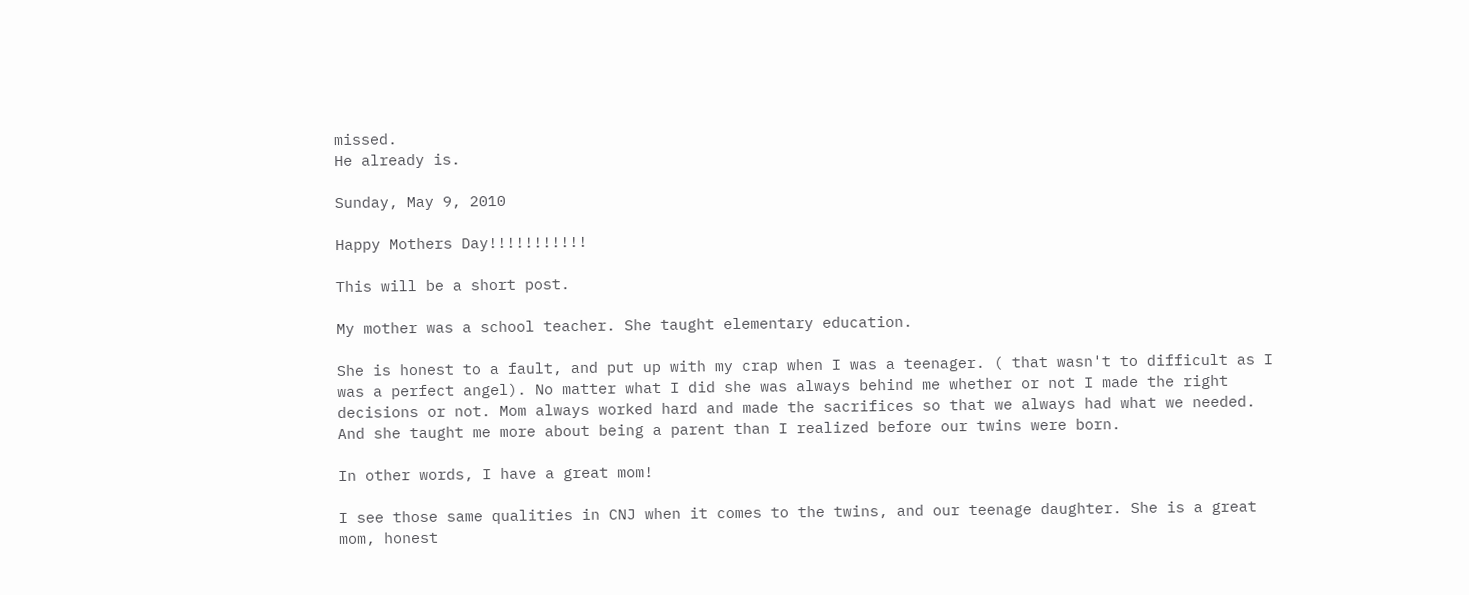missed.
He already is.

Sunday, May 9, 2010

Happy Mothers Day!!!!!!!!!!!

This will be a short post.

My mother was a school teacher. She taught elementary education.

She is honest to a fault, and put up with my crap when I was a teenager. ( that wasn't to difficult as I was a perfect angel). No matter what I did she was always behind me whether or not I made the right decisions or not. Mom always worked hard and made the sacrifices so that we always had what we needed. And she taught me more about being a parent than I realized before our twins were born.

In other words, I have a great mom!

I see those same qualities in CNJ when it comes to the twins, and our teenage daughter. She is a great mom, honest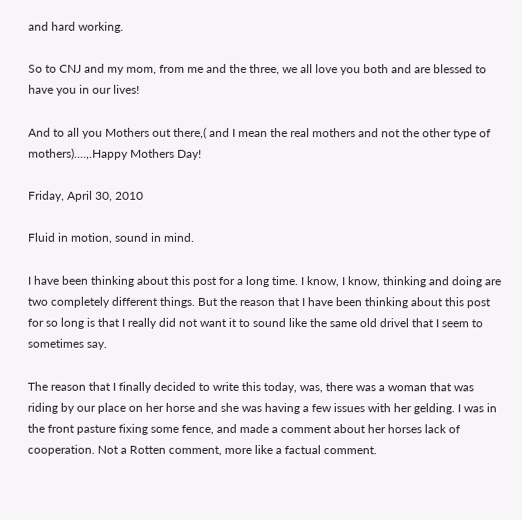and hard working.

So to CNJ and my mom, from me and the three, we all love you both and are blessed to have you in our lives!

And to all you Mothers out there,( and I mean the real mothers and not the other type of mothers)....,.Happy Mothers Day!

Friday, April 30, 2010

Fluid in motion, sound in mind.

I have been thinking about this post for a long time. I know, I know, thinking and doing are two completely different things. But the reason that I have been thinking about this post for so long is that I really did not want it to sound like the same old drivel that I seem to sometimes say.

The reason that I finally decided to write this today, was, there was a woman that was riding by our place on her horse and she was having a few issues with her gelding. I was in the front pasture fixing some fence, and made a comment about her horses lack of cooperation. Not a Rotten comment, more like a factual comment.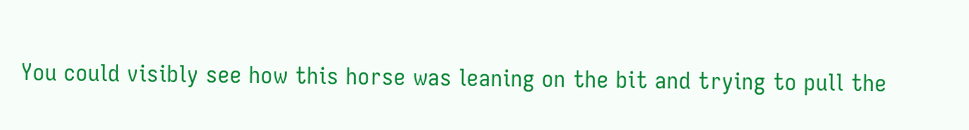You could visibly see how this horse was leaning on the bit and trying to pull the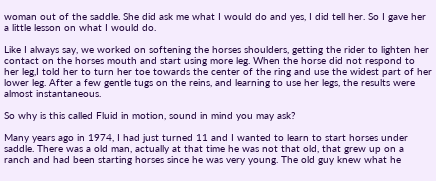woman out of the saddle. She did ask me what I would do and yes, I did tell her. So I gave her a little lesson on what I would do.

Like I always say, we worked on softening the horses shoulders, getting the rider to lighten her contact on the horses mouth and start using more leg. When the horse did not respond to her leg,I told her to turn her toe towards the center of the ring and use the widest part of her lower leg. After a few gentle tugs on the reins, and learning to use her legs, the results were almost instantaneous.

So why is this called Fluid in motion, sound in mind you may ask?

Many years ago in 1974, I had just turned 11 and I wanted to learn to start horses under saddle. There was a old man, actually at that time he was not that old, that grew up on a ranch and had been starting horses since he was very young. The old guy knew what he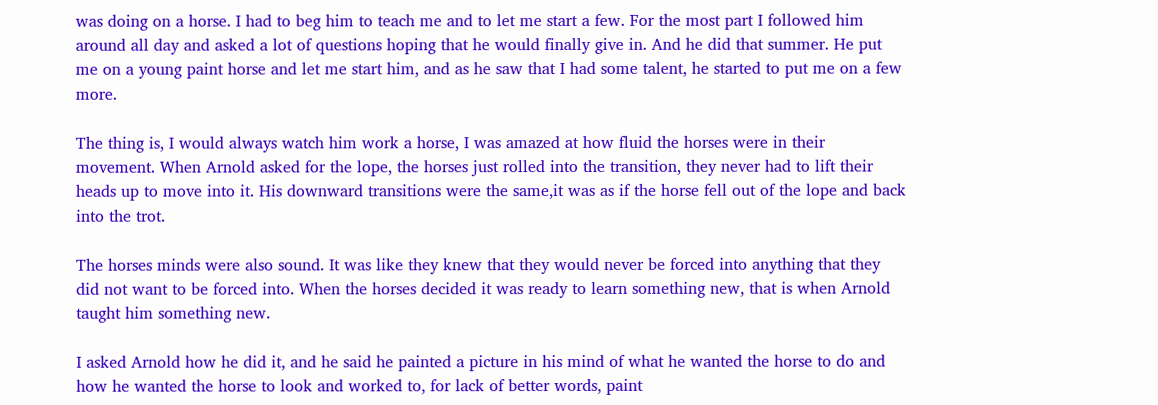was doing on a horse. I had to beg him to teach me and to let me start a few. For the most part I followed him around all day and asked a lot of questions hoping that he would finally give in. And he did that summer. He put me on a young paint horse and let me start him, and as he saw that I had some talent, he started to put me on a few more.

The thing is, I would always watch him work a horse, I was amazed at how fluid the horses were in their movement. When Arnold asked for the lope, the horses just rolled into the transition, they never had to lift their heads up to move into it. His downward transitions were the same,it was as if the horse fell out of the lope and back into the trot.

The horses minds were also sound. It was like they knew that they would never be forced into anything that they did not want to be forced into. When the horses decided it was ready to learn something new, that is when Arnold taught him something new.

I asked Arnold how he did it, and he said he painted a picture in his mind of what he wanted the horse to do and how he wanted the horse to look and worked to, for lack of better words, paint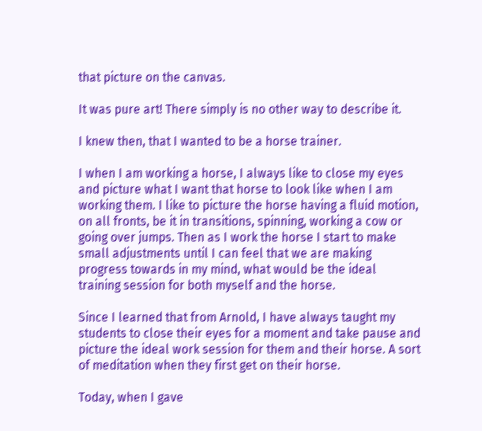that picture on the canvas.

It was pure art! There simply is no other way to describe it.

I knew then, that I wanted to be a horse trainer.

I when I am working a horse, I always like to close my eyes and picture what I want that horse to look like when I am working them. I like to picture the horse having a fluid motion, on all fronts, be it in transitions, spinning, working a cow or going over jumps. Then as I work the horse I start to make small adjustments until I can feel that we are making progress towards in my mind, what would be the ideal training session for both myself and the horse.

Since I learned that from Arnold, I have always taught my students to close their eyes for a moment and take pause and picture the ideal work session for them and their horse. A sort of meditation when they first get on their horse.

Today, when I gave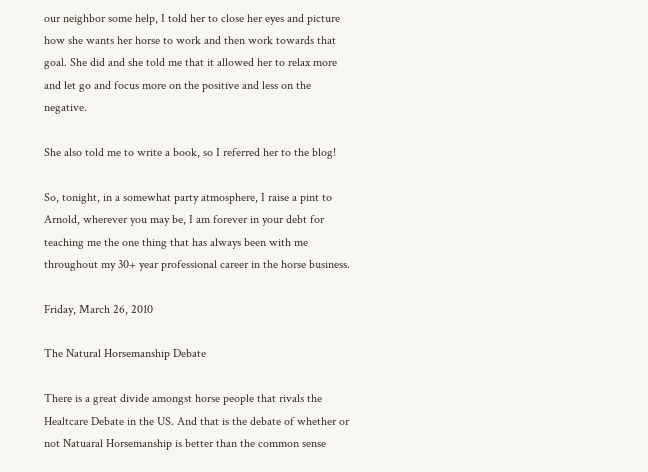our neighbor some help, I told her to close her eyes and picture how she wants her horse to work and then work towards that goal. She did and she told me that it allowed her to relax more and let go and focus more on the positive and less on the negative.

She also told me to write a book, so I referred her to the blog!

So, tonight, in a somewhat party atmosphere, I raise a pint to Arnold, wherever you may be, I am forever in your debt for teaching me the one thing that has always been with me throughout my 30+ year professional career in the horse business.

Friday, March 26, 2010

The Natural Horsemanship Debate

There is a great divide amongst horse people that rivals the Healtcare Debate in the US. And that is the debate of whether or not Natuaral Horsemanship is better than the common sense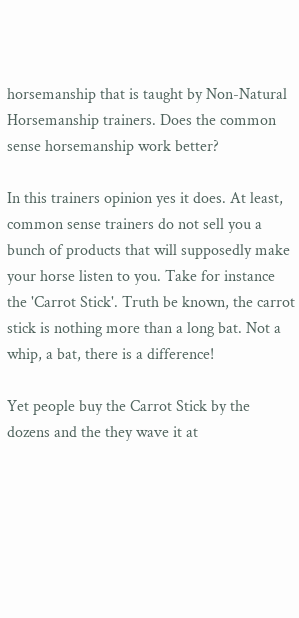horsemanship that is taught by Non-Natural Horsemanship trainers. Does the common sense horsemanship work better?

In this trainers opinion yes it does. At least, common sense trainers do not sell you a bunch of products that will supposedly make your horse listen to you. Take for instance the 'Carrot Stick'. Truth be known, the carrot stick is nothing more than a long bat. Not a whip, a bat, there is a difference!

Yet people buy the Carrot Stick by the dozens and the they wave it at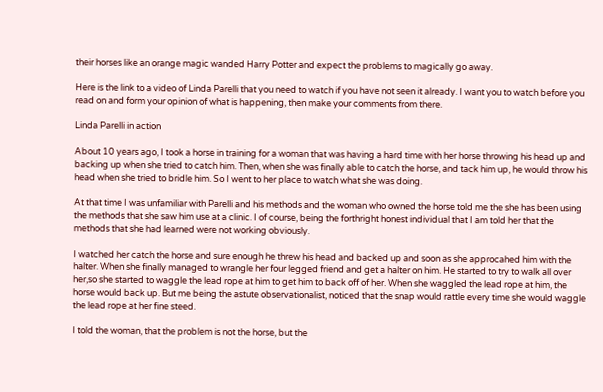their horses like an orange magic wanded Harry Potter and expect the problems to magically go away.

Here is the link to a video of Linda Parelli that you need to watch if you have not seen it already. I want you to watch before you read on and form your opinion of what is happening, then make your comments from there.

Linda Parelli in action

About 10 years ago, I took a horse in training for a woman that was having a hard time with her horse throwing his head up and backing up when she tried to catch him. Then, when she was finally able to catch the horse, and tack him up, he would throw his head when she tried to bridle him. So I went to her place to watch what she was doing.

At that time I was unfamiliar with Parelli and his methods and the woman who owned the horse told me the she has been using the methods that she saw him use at a clinic. I of course, being the forthright honest individual that I am told her that the methods that she had learned were not working obviously.

I watched her catch the horse and sure enough he threw his head and backed up and soon as she approcahed him with the halter. When she finally managed to wrangle her four legged friend and get a halter on him. He started to try to walk all over her,so she started to waggle the lead rope at him to get him to back off of her. When she waggled the lead rope at him, the horse would back up. But me being the astute observationalist, noticed that the snap would rattle every time she would waggle the lead rope at her fine steed.

I told the woman, that the problem is not the horse, but the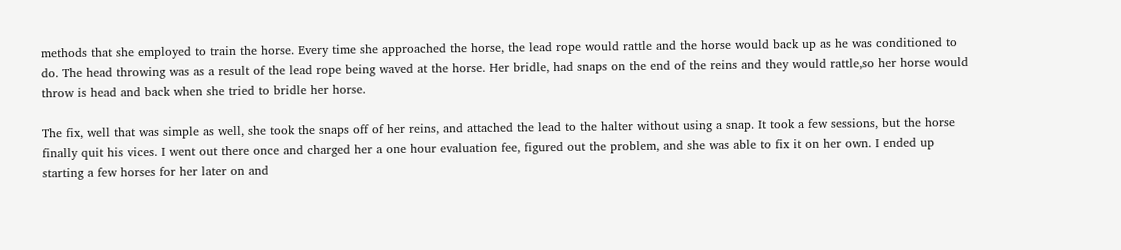methods that she employed to train the horse. Every time she approached the horse, the lead rope would rattle and the horse would back up as he was conditioned to do. The head throwing was as a result of the lead rope being waved at the horse. Her bridle, had snaps on the end of the reins and they would rattle,so her horse would throw is head and back when she tried to bridle her horse.

The fix, well that was simple as well, she took the snaps off of her reins, and attached the lead to the halter without using a snap. It took a few sessions, but the horse finally quit his vices. I went out there once and charged her a one hour evaluation fee, figured out the problem, and she was able to fix it on her own. I ended up starting a few horses for her later on and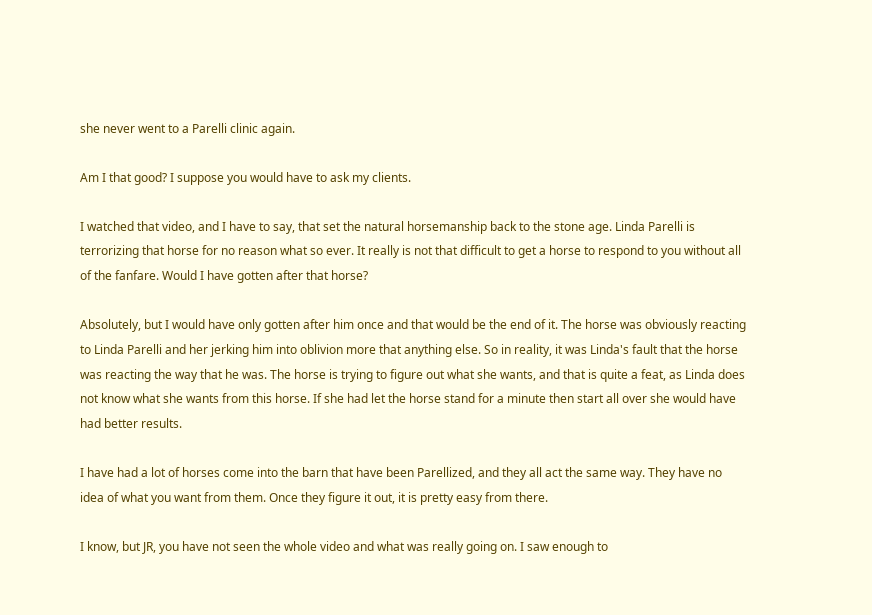she never went to a Parelli clinic again.

Am I that good? I suppose you would have to ask my clients.

I watched that video, and I have to say, that set the natural horsemanship back to the stone age. Linda Parelli is terrorizing that horse for no reason what so ever. It really is not that difficult to get a horse to respond to you without all of the fanfare. Would I have gotten after that horse?

Absolutely, but I would have only gotten after him once and that would be the end of it. The horse was obviously reacting to Linda Parelli and her jerking him into oblivion more that anything else. So in reality, it was Linda's fault that the horse was reacting the way that he was. The horse is trying to figure out what she wants, and that is quite a feat, as Linda does not know what she wants from this horse. If she had let the horse stand for a minute then start all over she would have had better results.

I have had a lot of horses come into the barn that have been Parellized, and they all act the same way. They have no idea of what you want from them. Once they figure it out, it is pretty easy from there.

I know, but JR, you have not seen the whole video and what was really going on. I saw enough to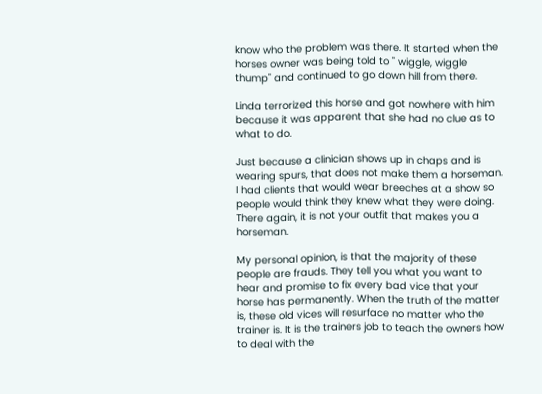know who the problem was there. It started when the horses owner was being told to " wiggle, wiggle thump" and continued to go down hill from there.

Linda terrorized this horse and got nowhere with him because it was apparent that she had no clue as to what to do.

Just because a clinician shows up in chaps and is wearing spurs, that does not make them a horseman. I had clients that would wear breeches at a show so people would think they knew what they were doing. There again, it is not your outfit that makes you a horseman.

My personal opinion, is that the majority of these people are frauds. They tell you what you want to hear and promise to fix every bad vice that your horse has permanently. When the truth of the matter is, these old vices will resurface no matter who the trainer is. It is the trainers job to teach the owners how to deal with the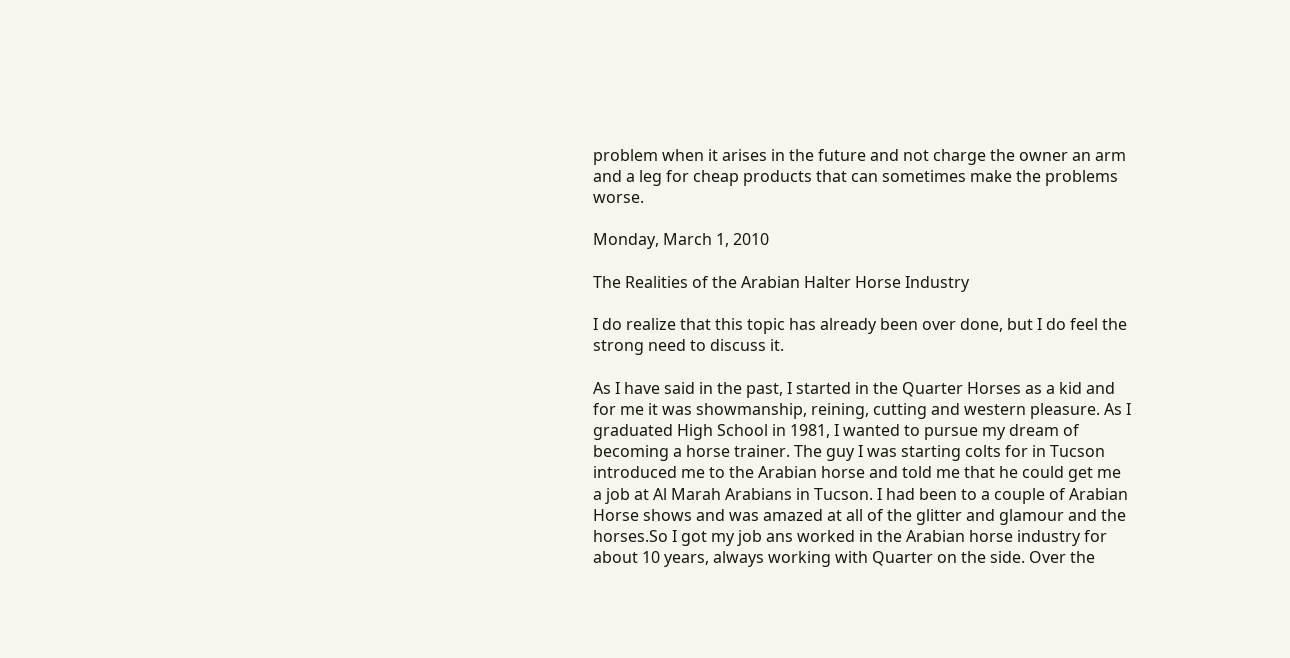problem when it arises in the future and not charge the owner an arm and a leg for cheap products that can sometimes make the problems worse.

Monday, March 1, 2010

The Realities of the Arabian Halter Horse Industry

I do realize that this topic has already been over done, but I do feel the strong need to discuss it.

As I have said in the past, I started in the Quarter Horses as a kid and for me it was showmanship, reining, cutting and western pleasure. As I graduated High School in 1981, I wanted to pursue my dream of becoming a horse trainer. The guy I was starting colts for in Tucson introduced me to the Arabian horse and told me that he could get me a job at Al Marah Arabians in Tucson. I had been to a couple of Arabian Horse shows and was amazed at all of the glitter and glamour and the horses.So I got my job ans worked in the Arabian horse industry for about 10 years, always working with Quarter on the side. Over the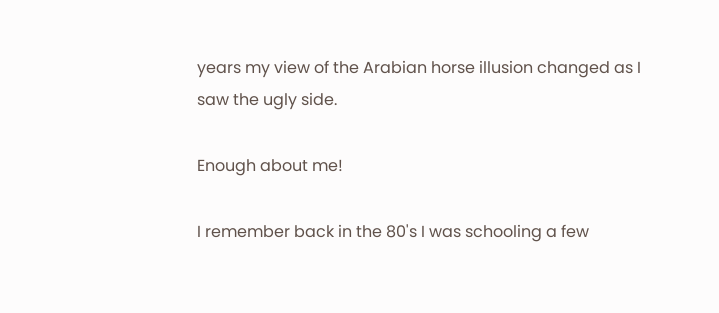years my view of the Arabian horse illusion changed as I saw the ugly side.

Enough about me!

I remember back in the 80's I was schooling a few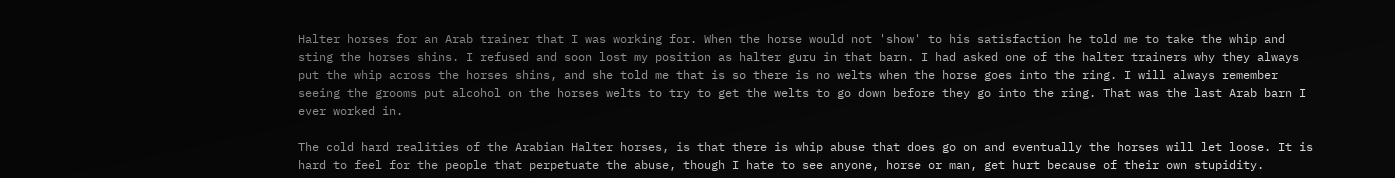Halter horses for an Arab trainer that I was working for. When the horse would not 'show' to his satisfaction he told me to take the whip and sting the horses shins. I refused and soon lost my position as halter guru in that barn. I had asked one of the halter trainers why they always put the whip across the horses shins, and she told me that is so there is no welts when the horse goes into the ring. I will always remember seeing the grooms put alcohol on the horses welts to try to get the welts to go down before they go into the ring. That was the last Arab barn I ever worked in.

The cold hard realities of the Arabian Halter horses, is that there is whip abuse that does go on and eventually the horses will let loose. It is hard to feel for the people that perpetuate the abuse, though I hate to see anyone, horse or man, get hurt because of their own stupidity.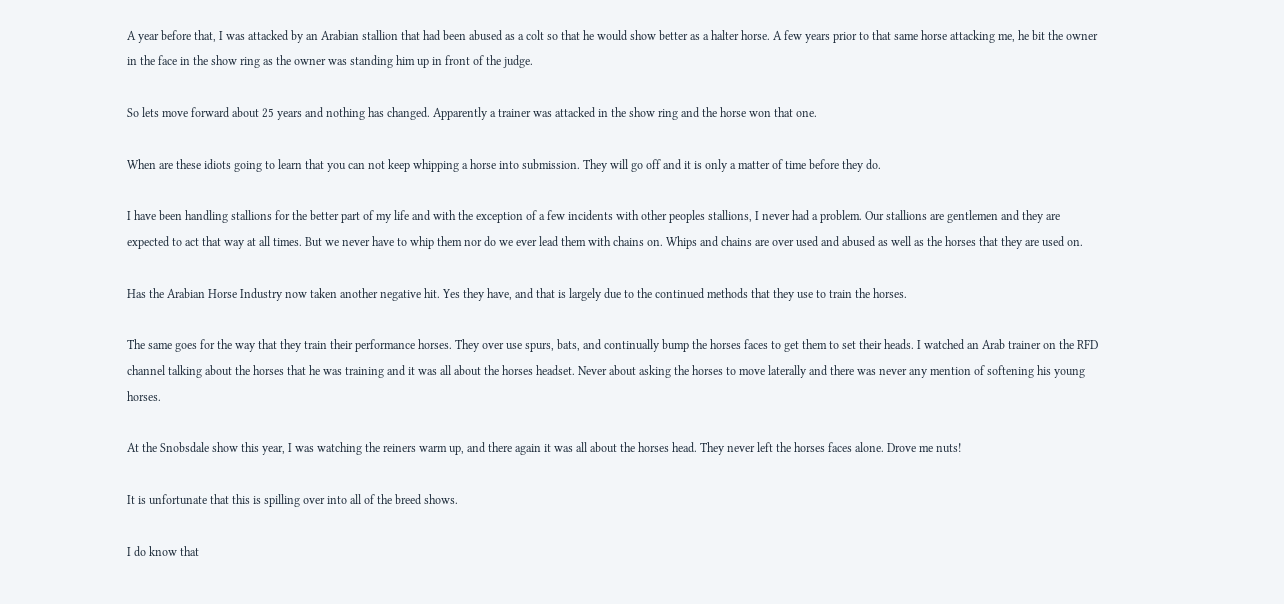A year before that, I was attacked by an Arabian stallion that had been abused as a colt so that he would show better as a halter horse. A few years prior to that same horse attacking me, he bit the owner in the face in the show ring as the owner was standing him up in front of the judge.

So lets move forward about 25 years and nothing has changed. Apparently a trainer was attacked in the show ring and the horse won that one.

When are these idiots going to learn that you can not keep whipping a horse into submission. They will go off and it is only a matter of time before they do.

I have been handling stallions for the better part of my life and with the exception of a few incidents with other peoples stallions, I never had a problem. Our stallions are gentlemen and they are expected to act that way at all times. But we never have to whip them nor do we ever lead them with chains on. Whips and chains are over used and abused as well as the horses that they are used on.

Has the Arabian Horse Industry now taken another negative hit. Yes they have, and that is largely due to the continued methods that they use to train the horses.

The same goes for the way that they train their performance horses. They over use spurs, bats, and continually bump the horses faces to get them to set their heads. I watched an Arab trainer on the RFD channel talking about the horses that he was training and it was all about the horses headset. Never about asking the horses to move laterally and there was never any mention of softening his young horses.

At the Snobsdale show this year, I was watching the reiners warm up, and there again it was all about the horses head. They never left the horses faces alone. Drove me nuts!

It is unfortunate that this is spilling over into all of the breed shows.

I do know that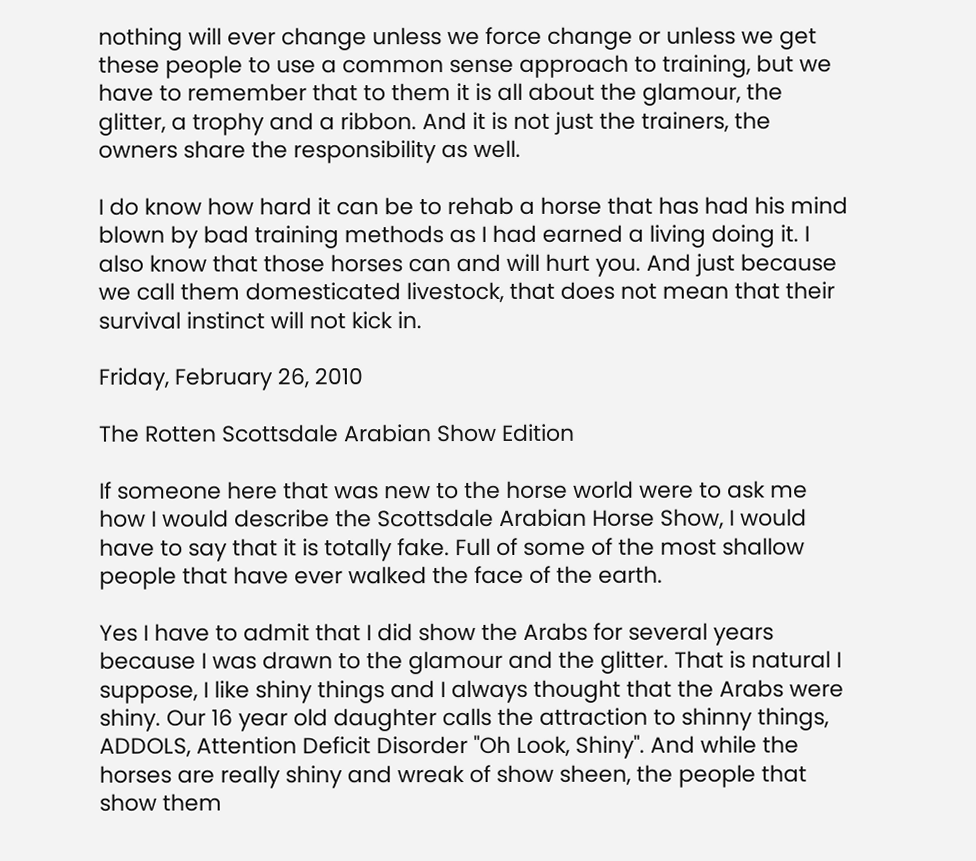nothing will ever change unless we force change or unless we get these people to use a common sense approach to training, but we have to remember that to them it is all about the glamour, the glitter, a trophy and a ribbon. And it is not just the trainers, the owners share the responsibility as well.

I do know how hard it can be to rehab a horse that has had his mind blown by bad training methods as I had earned a living doing it. I also know that those horses can and will hurt you. And just because we call them domesticated livestock, that does not mean that their survival instinct will not kick in.

Friday, February 26, 2010

The Rotten Scottsdale Arabian Show Edition

If someone here that was new to the horse world were to ask me how I would describe the Scottsdale Arabian Horse Show, I would have to say that it is totally fake. Full of some of the most shallow people that have ever walked the face of the earth.

Yes I have to admit that I did show the Arabs for several years because I was drawn to the glamour and the glitter. That is natural I suppose, I like shiny things and I always thought that the Arabs were shiny. Our 16 year old daughter calls the attraction to shinny things, ADDOLS, Attention Deficit Disorder "Oh Look, Shiny". And while the horses are really shiny and wreak of show sheen, the people that show them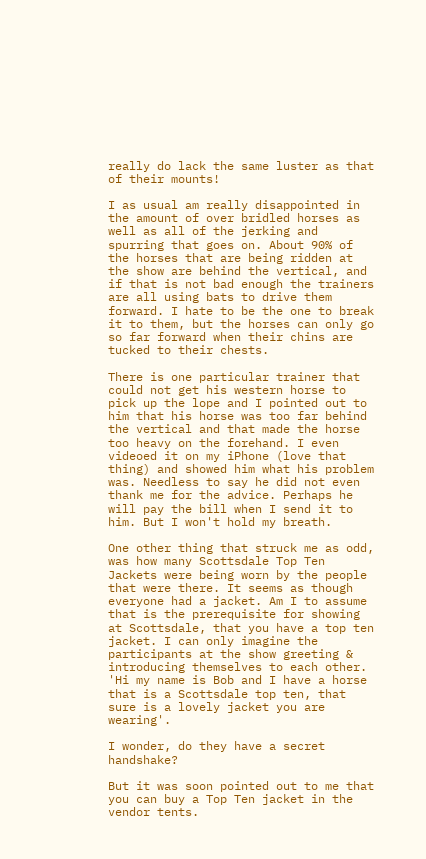really do lack the same luster as that of their mounts!

I as usual am really disappointed in the amount of over bridled horses as well as all of the jerking and spurring that goes on. About 90% of the horses that are being ridden at the show are behind the vertical, and if that is not bad enough the trainers are all using bats to drive them forward. I hate to be the one to break it to them, but the horses can only go so far forward when their chins are tucked to their chests.

There is one particular trainer that could not get his western horse to pick up the lope and I pointed out to him that his horse was too far behind the vertical and that made the horse too heavy on the forehand. I even videoed it on my iPhone (love that thing) and showed him what his problem was. Needless to say he did not even thank me for the advice. Perhaps he will pay the bill when I send it to him. But I won't hold my breath.

One other thing that struck me as odd, was how many Scottsdale Top Ten Jackets were being worn by the people that were there. It seems as though everyone had a jacket. Am I to assume that is the prerequisite for showing at Scottsdale, that you have a top ten jacket. I can only imagine the participants at the show greeting & introducing themselves to each other. 'Hi my name is Bob and I have a horse that is a Scottsdale top ten, that sure is a lovely jacket you are wearing'.

I wonder, do they have a secret handshake?

But it was soon pointed out to me that you can buy a Top Ten jacket in the vendor tents.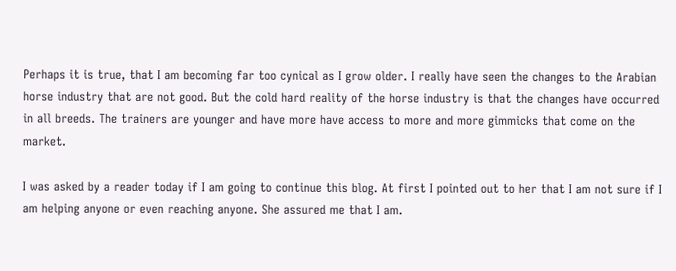Perhaps it is true, that I am becoming far too cynical as I grow older. I really have seen the changes to the Arabian horse industry that are not good. But the cold hard reality of the horse industry is that the changes have occurred in all breeds. The trainers are younger and have more have access to more and more gimmicks that come on the market.

I was asked by a reader today if I am going to continue this blog. At first I pointed out to her that I am not sure if I am helping anyone or even reaching anyone. She assured me that I am.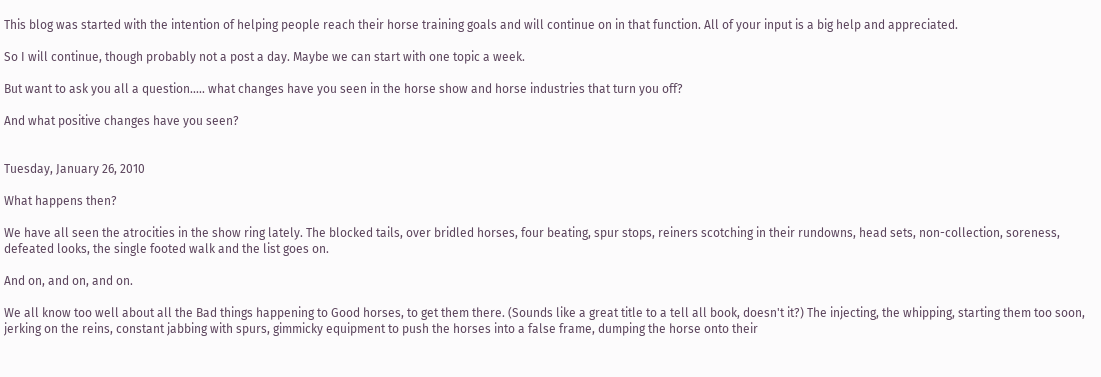This blog was started with the intention of helping people reach their horse training goals and will continue on in that function. All of your input is a big help and appreciated.

So I will continue, though probably not a post a day. Maybe we can start with one topic a week.

But want to ask you all a question..... what changes have you seen in the horse show and horse industries that turn you off?

And what positive changes have you seen?


Tuesday, January 26, 2010

What happens then?

We have all seen the atrocities in the show ring lately. The blocked tails, over bridled horses, four beating, spur stops, reiners scotching in their rundowns, head sets, non-collection, soreness, defeated looks, the single footed walk and the list goes on.

And on, and on, and on.

We all know too well about all the Bad things happening to Good horses, to get them there. (Sounds like a great title to a tell all book, doesn't it?) The injecting, the whipping, starting them too soon, jerking on the reins, constant jabbing with spurs, gimmicky equipment to push the horses into a false frame, dumping the horse onto their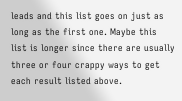leads and this list goes on just as long as the first one. Maybe this list is longer since there are usually three or four crappy ways to get each result listed above.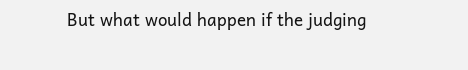But what would happen if the judging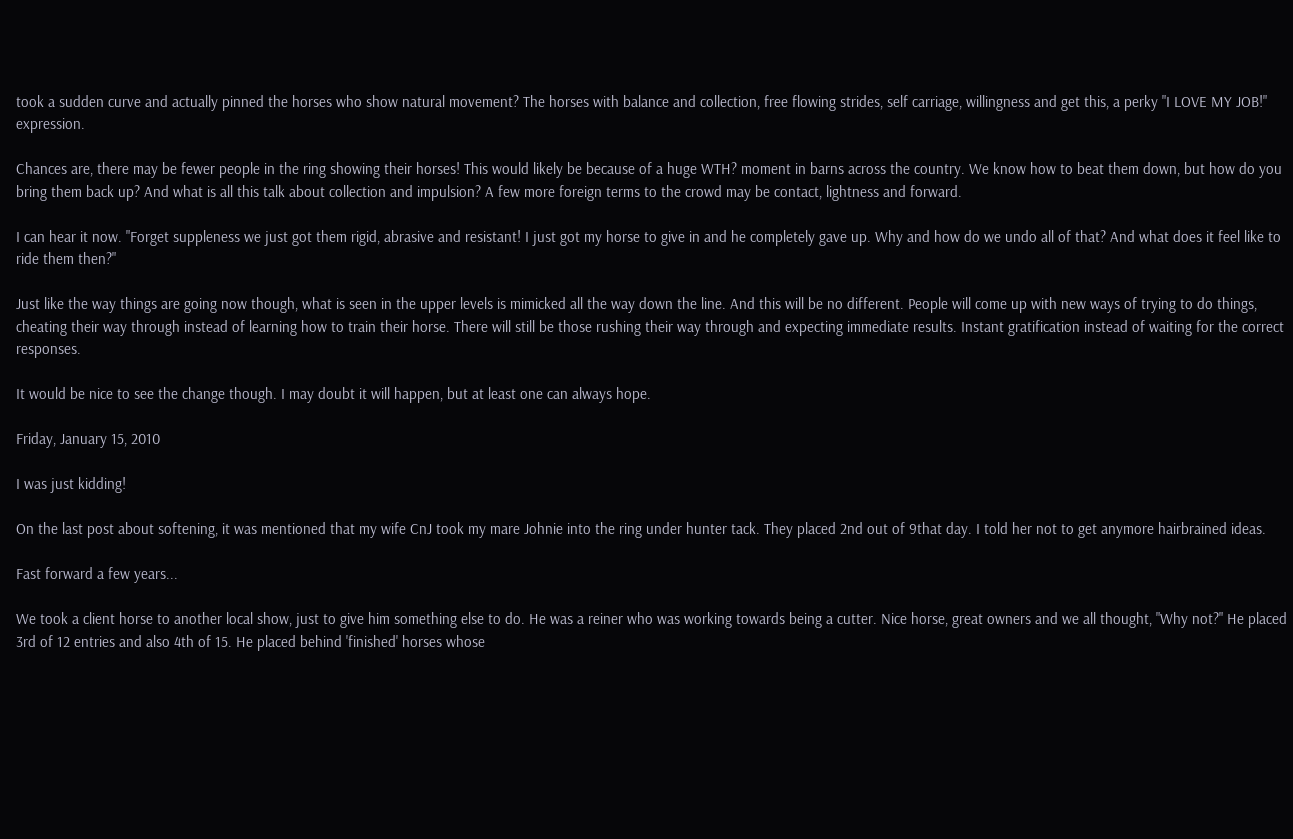took a sudden curve and actually pinned the horses who show natural movement? The horses with balance and collection, free flowing strides, self carriage, willingness and get this, a perky "I LOVE MY JOB!" expression.

Chances are, there may be fewer people in the ring showing their horses! This would likely be because of a huge WTH? moment in barns across the country. We know how to beat them down, but how do you bring them back up? And what is all this talk about collection and impulsion? A few more foreign terms to the crowd may be contact, lightness and forward.

I can hear it now. "Forget suppleness we just got them rigid, abrasive and resistant! I just got my horse to give in and he completely gave up. Why and how do we undo all of that? And what does it feel like to ride them then?"

Just like the way things are going now though, what is seen in the upper levels is mimicked all the way down the line. And this will be no different. People will come up with new ways of trying to do things, cheating their way through instead of learning how to train their horse. There will still be those rushing their way through and expecting immediate results. Instant gratification instead of waiting for the correct responses.

It would be nice to see the change though. I may doubt it will happen, but at least one can always hope.

Friday, January 15, 2010

I was just kidding!

On the last post about softening, it was mentioned that my wife CnJ took my mare Johnie into the ring under hunter tack. They placed 2nd out of 9that day. I told her not to get anymore hairbrained ideas.

Fast forward a few years...

We took a client horse to another local show, just to give him something else to do. He was a reiner who was working towards being a cutter. Nice horse, great owners and we all thought, "Why not?" He placed 3rd of 12 entries and also 4th of 15. He placed behind 'finished' horses whose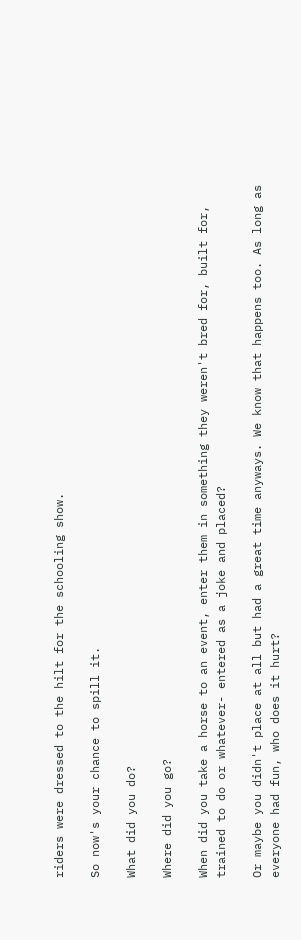riders were dressed to the hilt for the schooling show.

So now's your chance to spill it.

What did you do?

Where did you go?

When did you take a horse to an event, enter them in something they weren't bred for, built for, trained to do or whatever- entered as a joke and placed?

Or maybe you didn't place at all but had a great time anyways. We know that happens too. As long as everyone had fun, who does it hurt?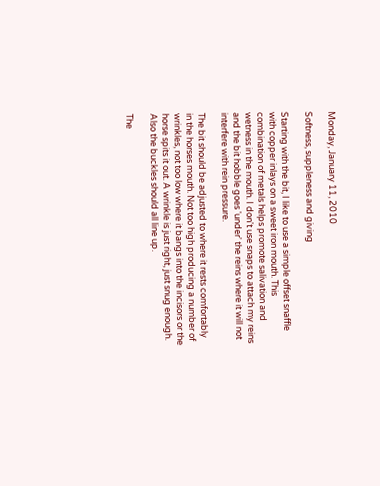Monday, January 11, 2010

Softness, suppleness and giving

Starting with the bit, I like to use a simple offset snaffle with copper inlays on a sweet iron mouth. This combination of metals helps promote salivation and wetness in the mouth. I don't use snaps to attach my reins and the bit hobble goes 'under' the reins where it will not interfere with rein pressure.

The bit should be adjusted to where it rests comfortably in the horses mouth. Not too high producing a number of wrinkles, not too low where it bangs into the incisors or the horse spits it out. A wrinkle is just right, just snug enough. Also the buckles should all line up.

The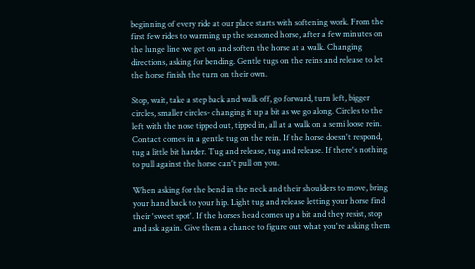beginning of every ride at our place starts with softening work. From the first few rides to warming up the seasoned horse, after a few minutes on the lunge line we get on and soften the horse at a walk. Changing directions, asking for bending. Gentle tugs on the reins and release to let the horse finish the turn on their own.

Stop, wait, take a step back and walk off, go forward, turn left, bigger circles, smaller circles- changing it up a bit as we go along. Circles to the left with the nose tipped out, tipped in, all at a walk on a semi loose rein. Contact comes in a gentle tug on the rein. If the horse doesn't respond, tug a little bit harder. Tug and release, tug and release. If there's nothing to pull against the horse can't pull on you.

When asking for the bend in the neck and their shoulders to move, bring your hand back to your hip. Light tug and release letting your horse find their 'sweet spot'. If the horses head comes up a bit and they resist, stop and ask again. Give them a chance to figure out what you're asking them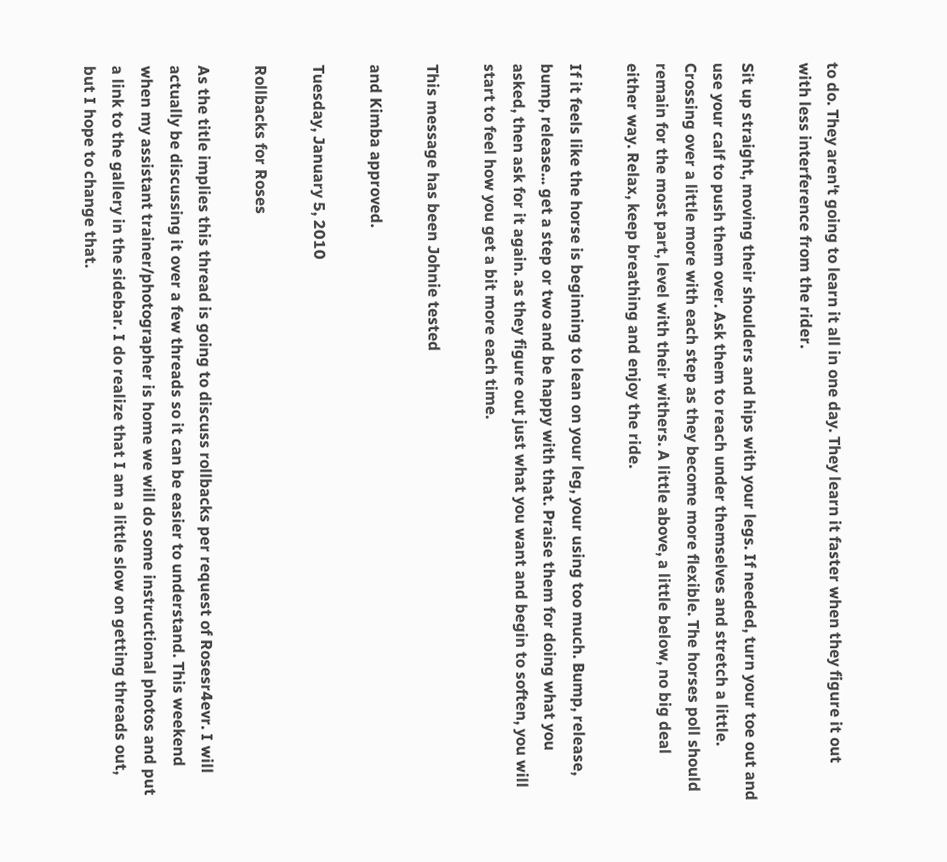to do. They aren't going to learn it all in one day. They learn it faster when they figure it out with less interference from the rider.

Sit up straight, moving their shoulders and hips with your legs. If needed, turn your toe out and use your calf to push them over. Ask them to reach under themselves and stretch a little. Crossing over a little more with each step as they become more flexible. The horses poll should remain for the most part, level with their withers. A little above, a little below, no big deal either way. Relax, keep breathing and enjoy the ride.

If it feels like the horse is beginning to lean on your leg, your using too much. Bump, release, bump, release... get a step or two and be happy with that. Praise them for doing what you asked, then ask for it again. as they figure out just what you want and begin to soften, you will start to feel how you get a bit more each time.

This message has been Johnie tested

and Kimba approved.

Tuesday, January 5, 2010

Rollbacks for Roses

As the title implies this thread is going to discuss rollbacks per request of Rosesr4evr. I will actually be discussing it over a few threads so it can be easier to understand. This weekend when my assistant trainer/photographer is home we will do some instructional photos and put a link to the gallery in the sidebar. I do realize that I am a little slow on getting threads out, but I hope to change that.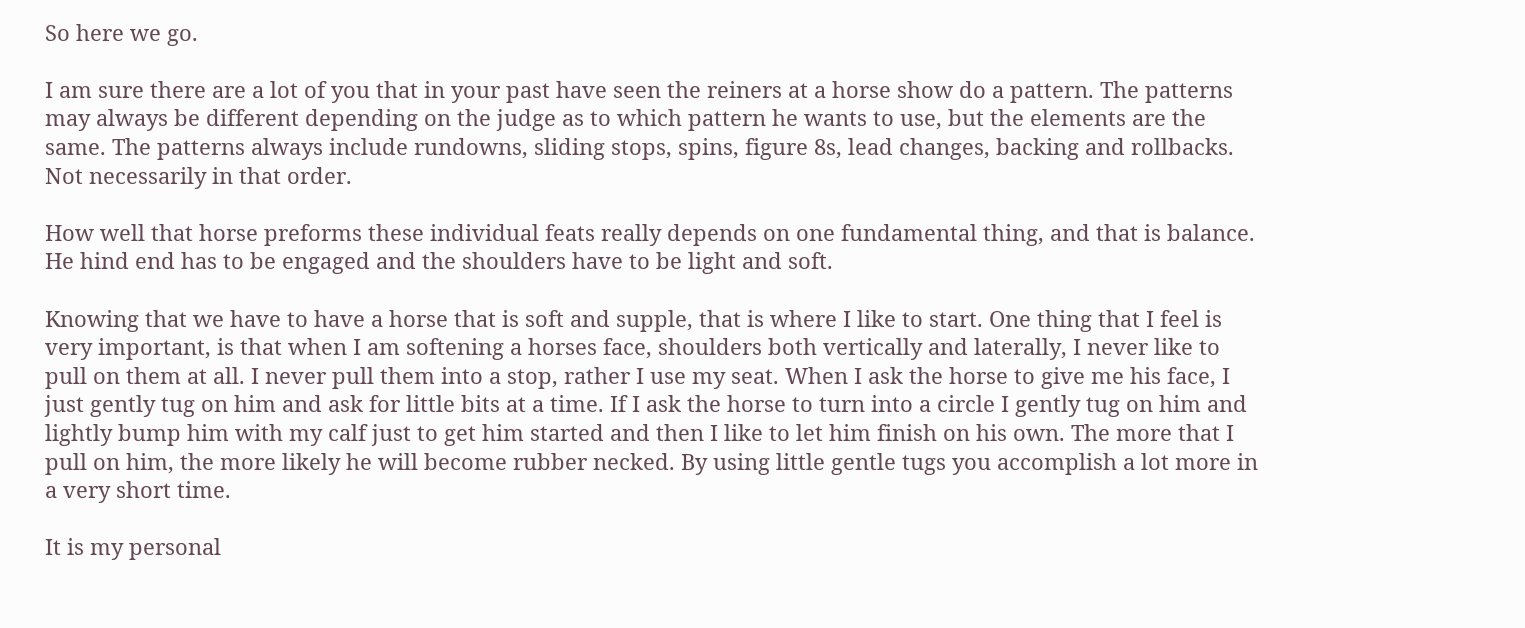So here we go.

I am sure there are a lot of you that in your past have seen the reiners at a horse show do a pattern. The patterns may always be different depending on the judge as to which pattern he wants to use, but the elements are the same. The patterns always include rundowns, sliding stops, spins, figure 8s, lead changes, backing and rollbacks. Not necessarily in that order.

How well that horse preforms these individual feats really depends on one fundamental thing, and that is balance. He hind end has to be engaged and the shoulders have to be light and soft.

Knowing that we have to have a horse that is soft and supple, that is where I like to start. One thing that I feel is very important, is that when I am softening a horses face, shoulders both vertically and laterally, I never like to pull on them at all. I never pull them into a stop, rather I use my seat. When I ask the horse to give me his face, I just gently tug on him and ask for little bits at a time. If I ask the horse to turn into a circle I gently tug on him and lightly bump him with my calf just to get him started and then I like to let him finish on his own. The more that I pull on him, the more likely he will become rubber necked. By using little gentle tugs you accomplish a lot more in a very short time.

It is my personal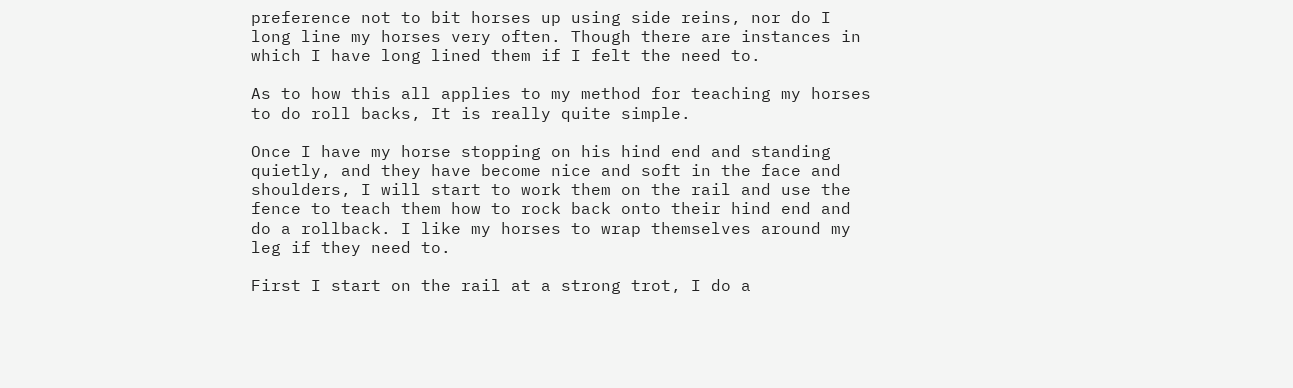preference not to bit horses up using side reins, nor do I long line my horses very often. Though there are instances in which I have long lined them if I felt the need to.

As to how this all applies to my method for teaching my horses to do roll backs, It is really quite simple.

Once I have my horse stopping on his hind end and standing quietly, and they have become nice and soft in the face and shoulders, I will start to work them on the rail and use the fence to teach them how to rock back onto their hind end and do a rollback. I like my horses to wrap themselves around my leg if they need to.

First I start on the rail at a strong trot, I do a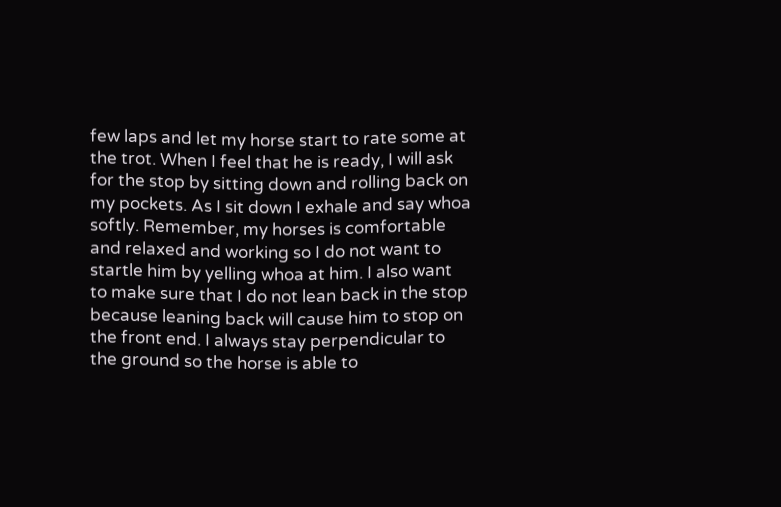few laps and let my horse start to rate some at the trot. When I feel that he is ready, I will ask for the stop by sitting down and rolling back on my pockets. As I sit down I exhale and say whoa softly. Remember, my horses is comfortable and relaxed and working so I do not want to startle him by yelling whoa at him. I also want to make sure that I do not lean back in the stop because leaning back will cause him to stop on the front end. I always stay perpendicular to the ground so the horse is able to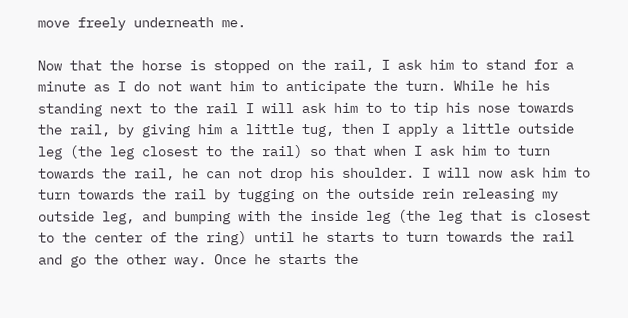move freely underneath me.

Now that the horse is stopped on the rail, I ask him to stand for a minute as I do not want him to anticipate the turn. While he his standing next to the rail I will ask him to to tip his nose towards the rail, by giving him a little tug, then I apply a little outside leg (the leg closest to the rail) so that when I ask him to turn towards the rail, he can not drop his shoulder. I will now ask him to turn towards the rail by tugging on the outside rein releasing my outside leg, and bumping with the inside leg (the leg that is closest to the center of the ring) until he starts to turn towards the rail and go the other way. Once he starts the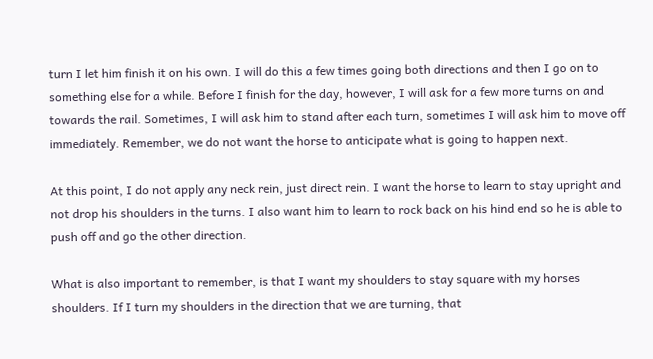turn I let him finish it on his own. I will do this a few times going both directions and then I go on to something else for a while. Before I finish for the day, however, I will ask for a few more turns on and towards the rail. Sometimes, I will ask him to stand after each turn, sometimes I will ask him to move off immediately. Remember, we do not want the horse to anticipate what is going to happen next.

At this point, I do not apply any neck rein, just direct rein. I want the horse to learn to stay upright and not drop his shoulders in the turns. I also want him to learn to rock back on his hind end so he is able to push off and go the other direction.

What is also important to remember, is that I want my shoulders to stay square with my horses shoulders. If I turn my shoulders in the direction that we are turning, that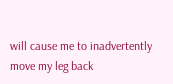will cause me to inadvertently move my leg back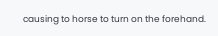causing to horse to turn on the forehand.